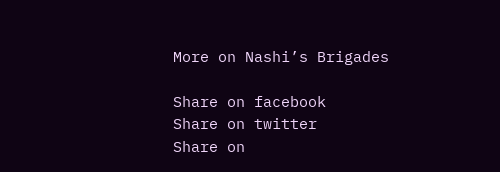More on Nashi’s Brigades

Share on facebook
Share on twitter
Share on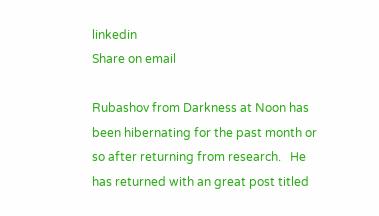linkedin
Share on email

Rubashov from Darkness at Noon has been hibernating for the past month or so after returning from research.   He has returned with an great post titled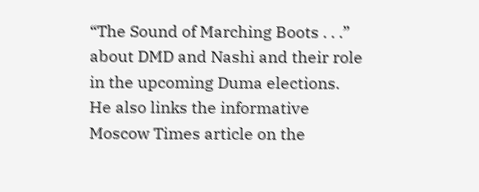“The Sound of Marching Boots . . .” about DMD and Nashi and their role in the upcoming Duma elections.    He also links the informative Moscow Times article on the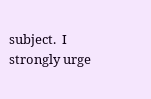subject.  I strongly urge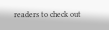readers to check out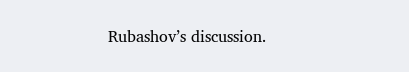Rubashov’s discussion.